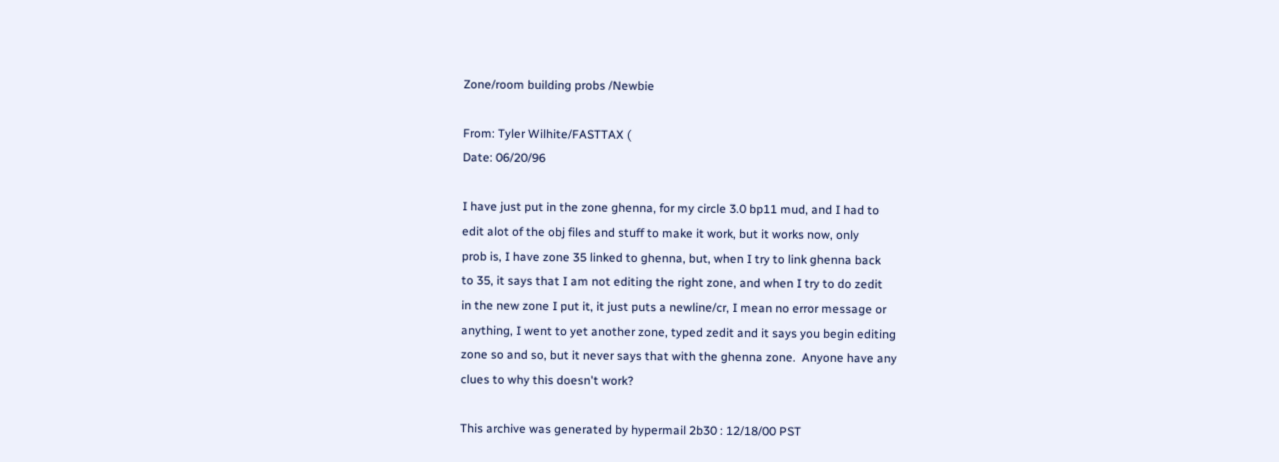Zone/room building probs /Newbie

From: Tyler Wilhite/FASTTAX (
Date: 06/20/96

I have just put in the zone ghenna, for my circle 3.0 bp11 mud, and I had to
edit alot of the obj files and stuff to make it work, but it works now, only
prob is, I have zone 35 linked to ghenna, but, when I try to link ghenna back
to 35, it says that I am not editing the right zone, and when I try to do zedit
in the new zone I put it, it just puts a newline/cr, I mean no error message or
anything, I went to yet another zone, typed zedit and it says you begin editing
zone so and so, but it never says that with the ghenna zone.  Anyone have any
clues to why this doesn't work?

This archive was generated by hypermail 2b30 : 12/18/00 PST